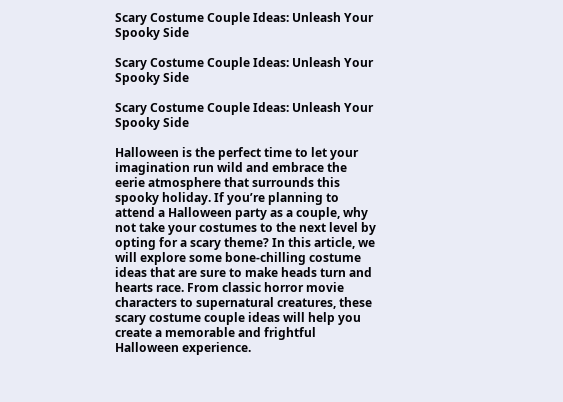Scary Costume Couple Ideas: Unleash Your Spooky Side

Scary Costume Couple Ideas: Unleash Your Spooky Side

Scary Costume Couple Ideas: Unleash Your Spooky Side

Halloween is the perfect time to let your imagination run wild and embrace the eerie atmosphere that surrounds this spooky holiday. If you’re planning to attend a Halloween party as a couple, why not take your costumes to the next level by opting for a scary theme? In this article, we will explore some bone-chilling costume ideas that are sure to make heads turn and hearts race. From classic horror movie characters to supernatural creatures, these scary costume couple ideas will help you create a memorable and frightful Halloween experience.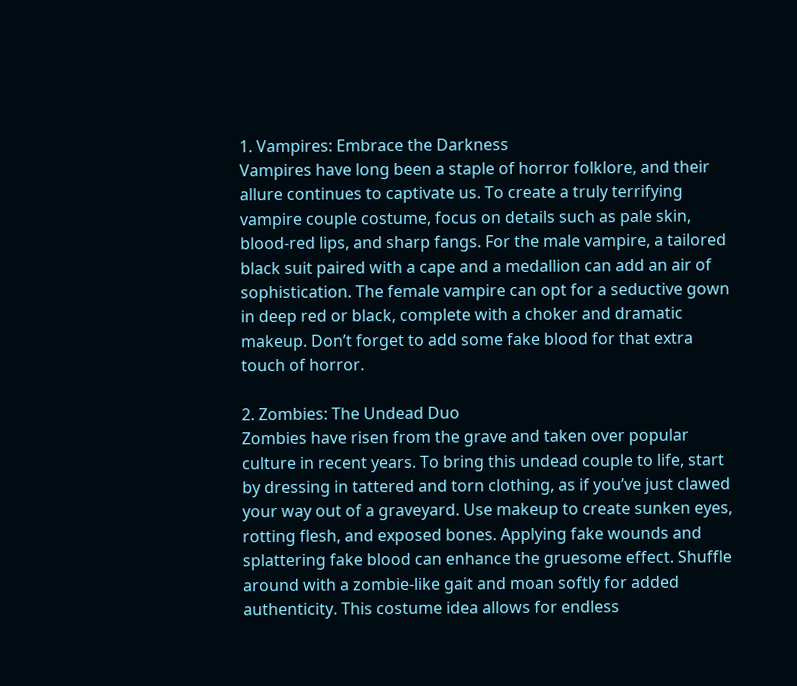1. Vampires: Embrace the Darkness
Vampires have long been a staple of horror folklore, and their allure continues to captivate us. To create a truly terrifying vampire couple costume, focus on details such as pale skin, blood-red lips, and sharp fangs. For the male vampire, a tailored black suit paired with a cape and a medallion can add an air of sophistication. The female vampire can opt for a seductive gown in deep red or black, complete with a choker and dramatic makeup. Don’t forget to add some fake blood for that extra touch of horror.

2. Zombies: The Undead Duo
Zombies have risen from the grave and taken over popular culture in recent years. To bring this undead couple to life, start by dressing in tattered and torn clothing, as if you’ve just clawed your way out of a graveyard. Use makeup to create sunken eyes, rotting flesh, and exposed bones. Applying fake wounds and splattering fake blood can enhance the gruesome effect. Shuffle around with a zombie-like gait and moan softly for added authenticity. This costume idea allows for endless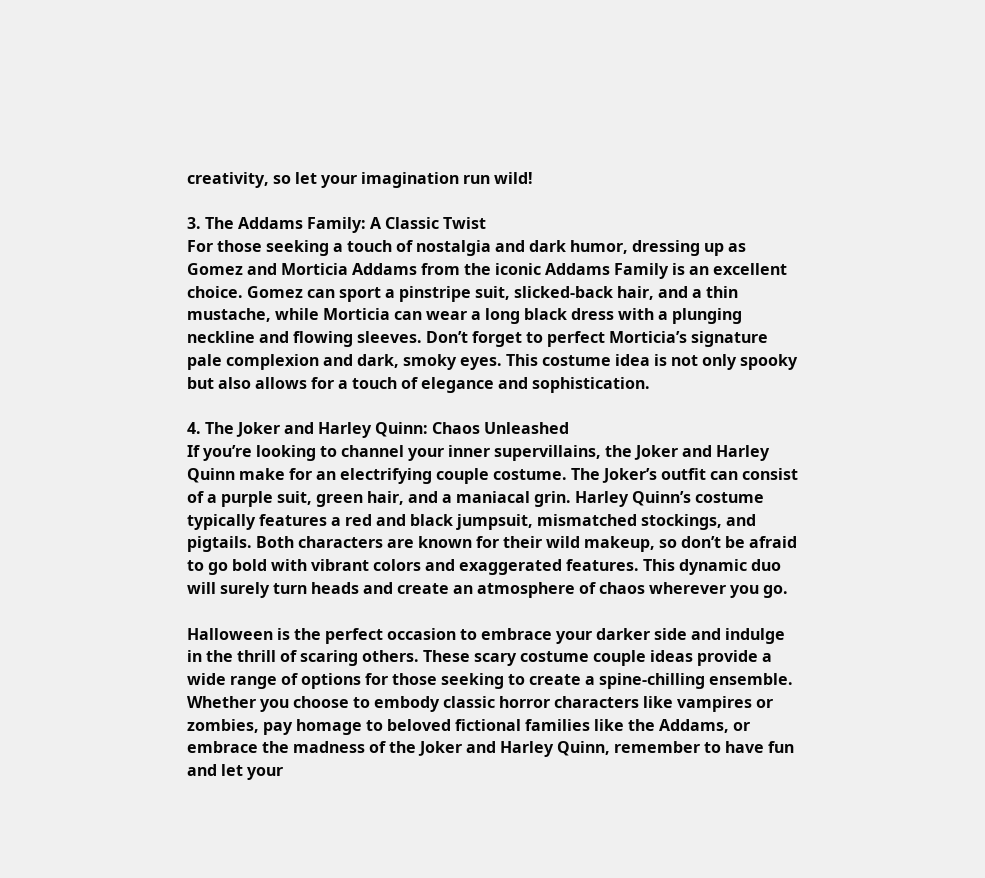creativity, so let your imagination run wild!

3. The Addams Family: A Classic Twist
For those seeking a touch of nostalgia and dark humor, dressing up as Gomez and Morticia Addams from the iconic Addams Family is an excellent choice. Gomez can sport a pinstripe suit, slicked-back hair, and a thin mustache, while Morticia can wear a long black dress with a plunging neckline and flowing sleeves. Don’t forget to perfect Morticia’s signature pale complexion and dark, smoky eyes. This costume idea is not only spooky but also allows for a touch of elegance and sophistication.

4. The Joker and Harley Quinn: Chaos Unleashed
If you’re looking to channel your inner supervillains, the Joker and Harley Quinn make for an electrifying couple costume. The Joker’s outfit can consist of a purple suit, green hair, and a maniacal grin. Harley Quinn’s costume typically features a red and black jumpsuit, mismatched stockings, and pigtails. Both characters are known for their wild makeup, so don’t be afraid to go bold with vibrant colors and exaggerated features. This dynamic duo will surely turn heads and create an atmosphere of chaos wherever you go.

Halloween is the perfect occasion to embrace your darker side and indulge in the thrill of scaring others. These scary costume couple ideas provide a wide range of options for those seeking to create a spine-chilling ensemble. Whether you choose to embody classic horror characters like vampires or zombies, pay homage to beloved fictional families like the Addams, or embrace the madness of the Joker and Harley Quinn, remember to have fun and let your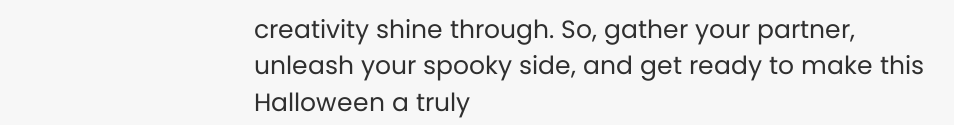creativity shine through. So, gather your partner, unleash your spooky side, and get ready to make this Halloween a truly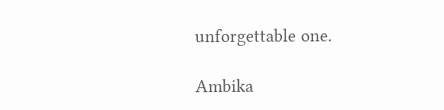unforgettable one.

Ambika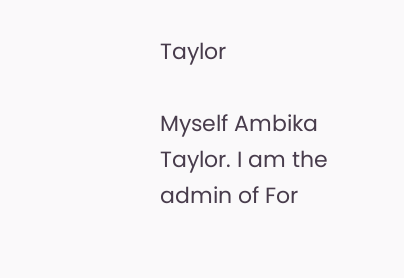Taylor

Myself Ambika Taylor. I am the admin of For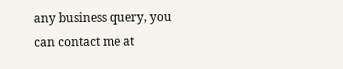any business query, you can contact me at